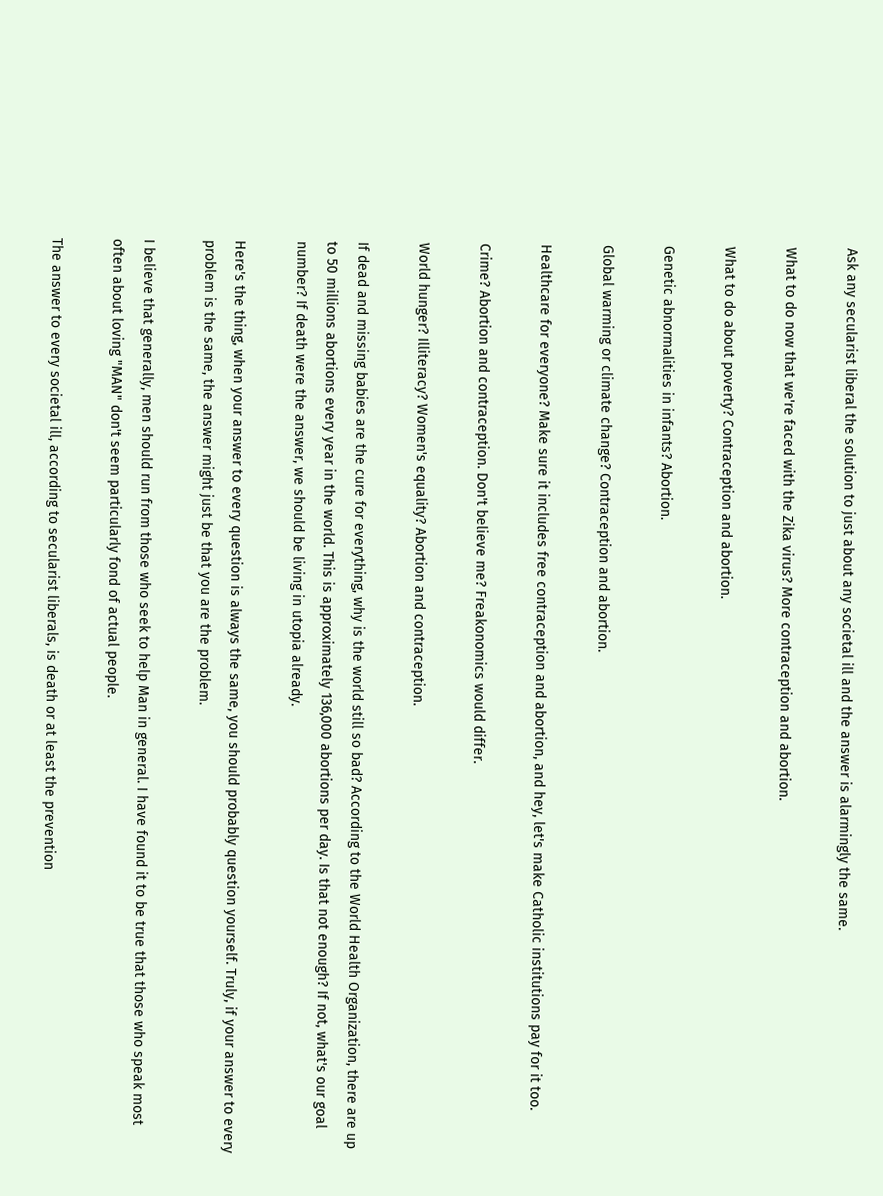Ask any secularist liberal the solution to just about any societal ill and the answer is alarmingly the same.

What to do now that we're faced with the Zika virus? More contraception and abortion.

What to do about poverty? Contraception and abortion.

Genetic abnormalities in infants? Abortion.

Global warming or climate change? Contraception and abortion.

Healthcare for everyone? Make sure it includes free contraception and abortion, and hey, let's make Catholic institutions pay for it too.

Crime? Abortion and contraception. Don't believe me? Freakonomics would differ.

World hunger? Illiteracy? Women's equality? Abortion and contraception.

If dead and missing babies are the cure for everything, why is the world still so bad? According to the World Health Organization, there are up to 50 millions abortions every year in the world. This is approximately 136,000 abortions per day. Is that not enough? If not, what's our goal number? If death were the answer, we should be living in utopia already.

Here's the thing, when your answer to every question is always the same, you should probably question yourself. Truly, if your answer to every problem is the same, the answer might just be that you are the problem.

I believe that generally, men should run from those who seek to help Man in general. I have found it to be true that those who speak most often about loving "MAN" don't seem particularly fond of actual people.

The answer to every societal ill, according to secularist liberals, is death or at least the prevention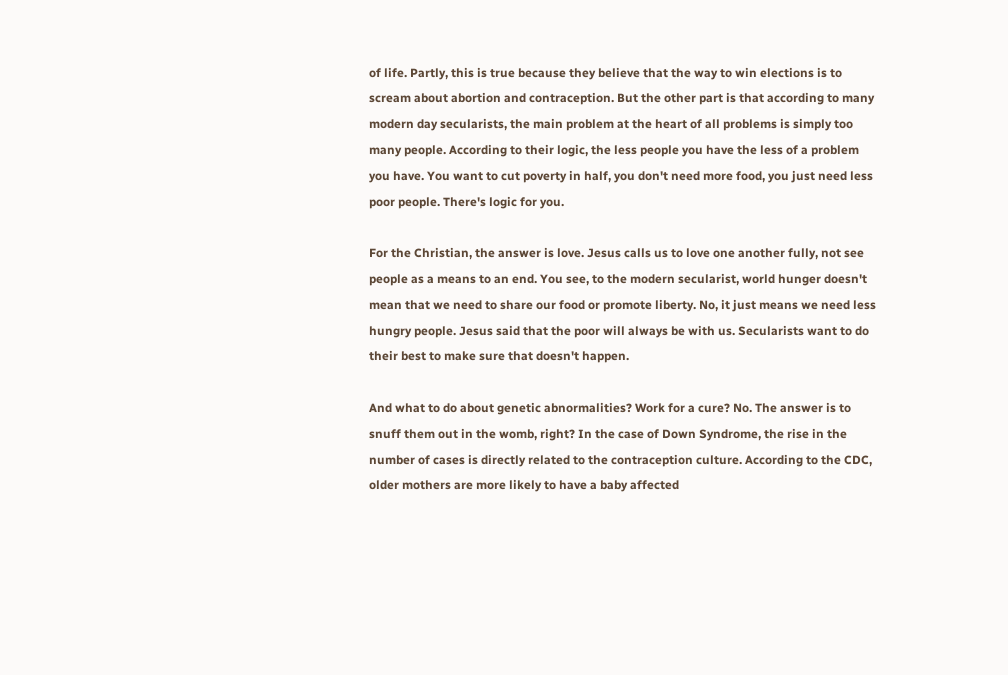of life. Partly, this is true because they believe that the way to win elections is to scream about abortion and contraception. But the other part is that according to many modern day secularists, the main problem at the heart of all problems is simply too many people. According to their logic, the less people you have the less of a problem you have. You want to cut poverty in half, you don't need more food, you just need less poor people. There's logic for you.

For the Christian, the answer is love. Jesus calls us to love one another fully, not see people as a means to an end. You see, to the modern secularist, world hunger doesn't mean that we need to share our food or promote liberty. No, it just means we need less hungry people. Jesus said that the poor will always be with us. Secularists want to do their best to make sure that doesn't happen.

And what to do about genetic abnormalities? Work for a cure? No. The answer is to snuff them out in the womb, right? In the case of Down Syndrome, the rise in the number of cases is directly related to the contraception culture. According to the CDC, older mothers are more likely to have a baby affected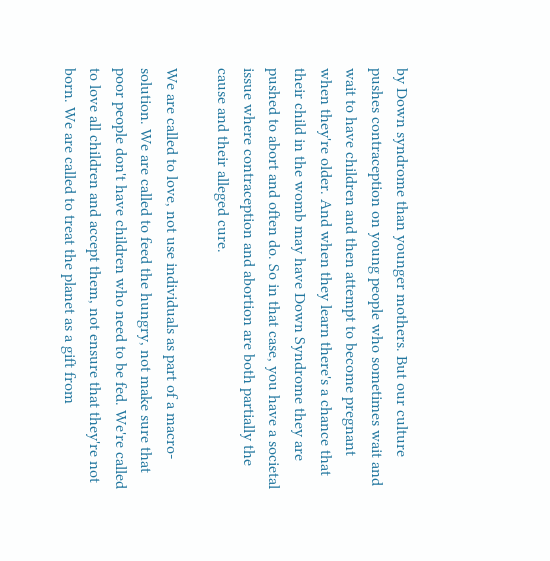by Down syndrome than younger mothers. But our culture pushes contraception on young people who sometimes wait and wait to have children and then attempt to become pregnant when they're older. And when they learn there's a chance that their child in the womb may have Down Syndrome they are pushed to abort and often do. So in that case, you have a societal issue where contraception and abortion are both partially the cause and their alleged cure.

We are called to love, not use individuals as part of a macro-solution. We are called to feed the hungry, not make sure that poor people don't have children who need to be fed. We're called to love all children and accept them, not ensure that they're not born. We are called to treat the planet as a gift from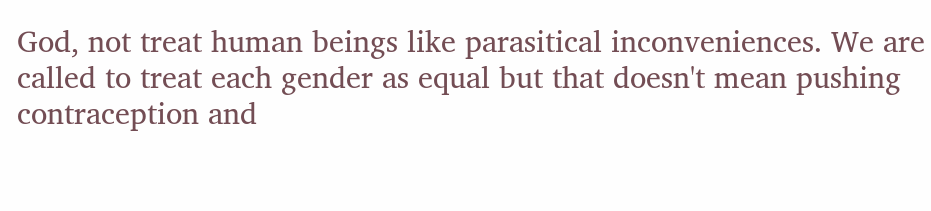God, not treat human beings like parasitical inconveniences. We are called to treat each gender as equal but that doesn't mean pushing contraception and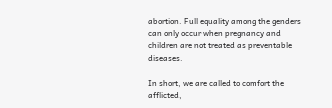abortion. Full equality among the genders can only occur when pregnancy and children are not treated as preventable diseases.

In short, we are called to comfort the afflicted,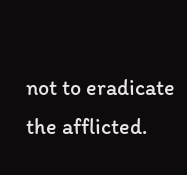not to eradicate the afflicted.